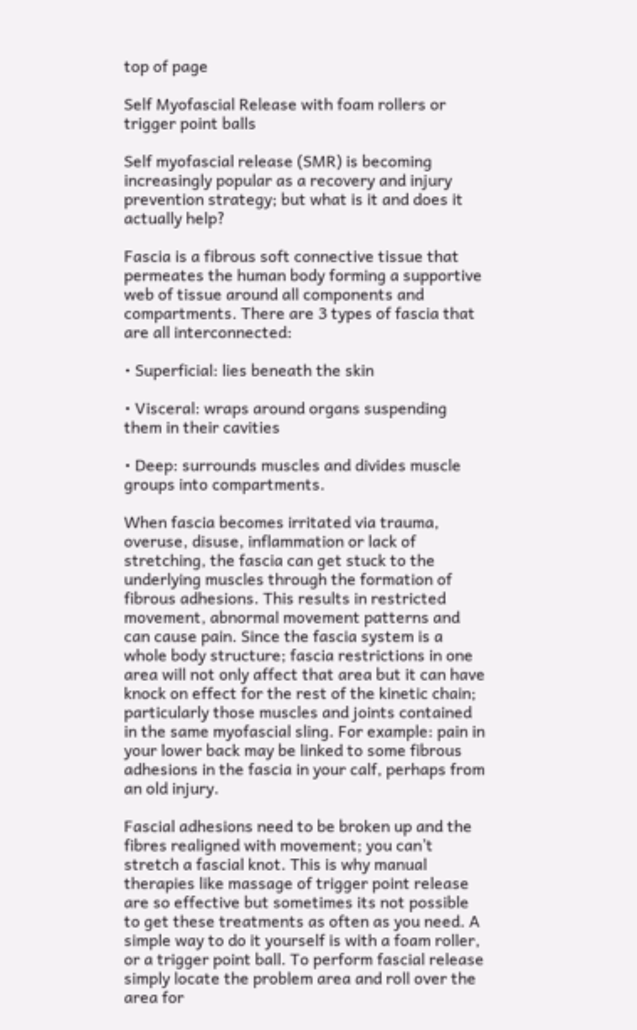top of page

Self Myofascial Release with foam rollers or trigger point balls

Self myofascial release (SMR) is becoming increasingly popular as a recovery and injury prevention strategy; but what is it and does it actually help?

Fascia is a fibrous soft connective tissue that permeates the human body forming a supportive web of tissue around all components and compartments. There are 3 types of fascia that are all interconnected:

• Superficial: lies beneath the skin

• Visceral: wraps around organs suspending them in their cavities

• Deep: surrounds muscles and divides muscle groups into compartments.

When fascia becomes irritated via trauma, overuse, disuse, inflammation or lack of stretching, the fascia can get stuck to the underlying muscles through the formation of fibrous adhesions. This results in restricted movement, abnormal movement patterns and can cause pain. Since the fascia system is a whole body structure; fascia restrictions in one area will not only affect that area but it can have knock on effect for the rest of the kinetic chain; particularly those muscles and joints contained in the same myofascial sling. For example: pain in your lower back may be linked to some fibrous adhesions in the fascia in your calf, perhaps from an old injury.

Fascial adhesions need to be broken up and the fibres realigned with movement; you can’t stretch a fascial knot. This is why manual therapies like massage of trigger point release are so effective but sometimes its not possible to get these treatments as often as you need. A simple way to do it yourself is with a foam roller, or a trigger point ball. To perform fascial release simply locate the problem area and roll over the area for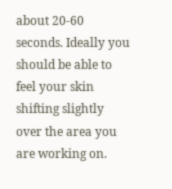about 20-60 seconds. Ideally you should be able to feel your skin shifting slightly over the area you are working on.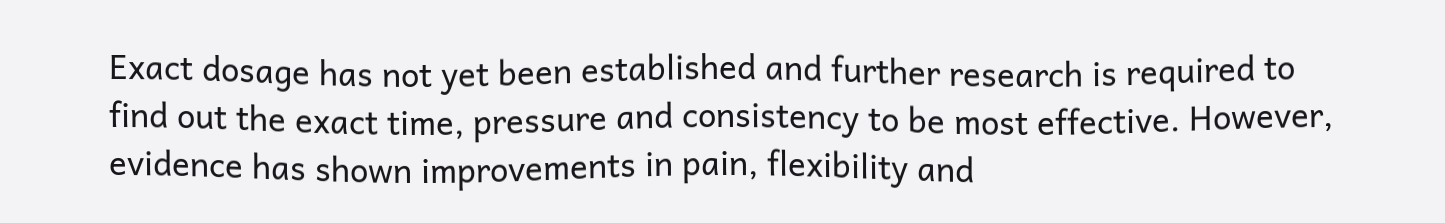Exact dosage has not yet been established and further research is required to find out the exact time, pressure and consistency to be most effective. However, evidence has shown improvements in pain, flexibility and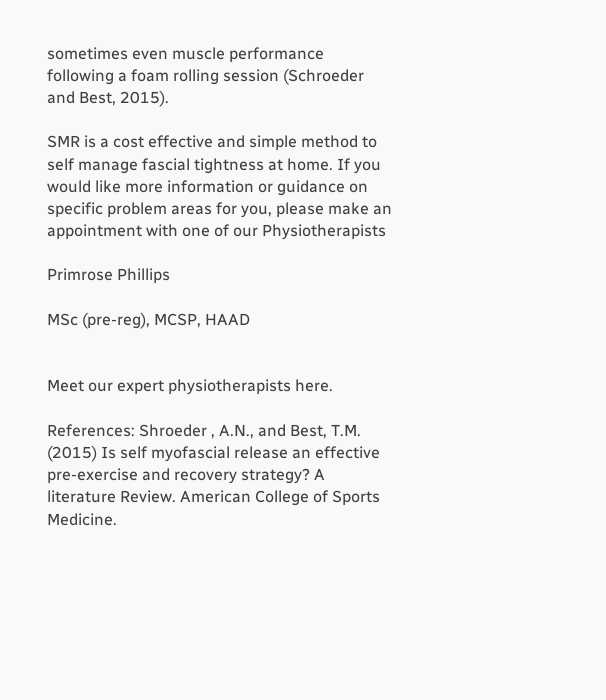sometimes even muscle performance following a foam rolling session (Schroeder and Best, 2015).

SMR is a cost effective and simple method to self manage fascial tightness at home. If you would like more information or guidance on specific problem areas for you, please make an appointment with one of our Physiotherapists

Primrose Phillips

MSc (pre-reg), MCSP, HAAD


Meet our expert physiotherapists here.

References: Shroeder , A.N., and Best, T.M. (2015) Is self myofascial release an effective pre-exercise and recovery strategy? A literature Review. American College of Sports Medicine.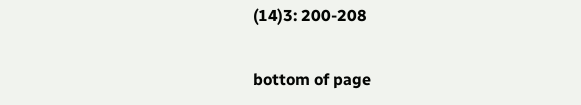(14)3: 200-208


bottom of page